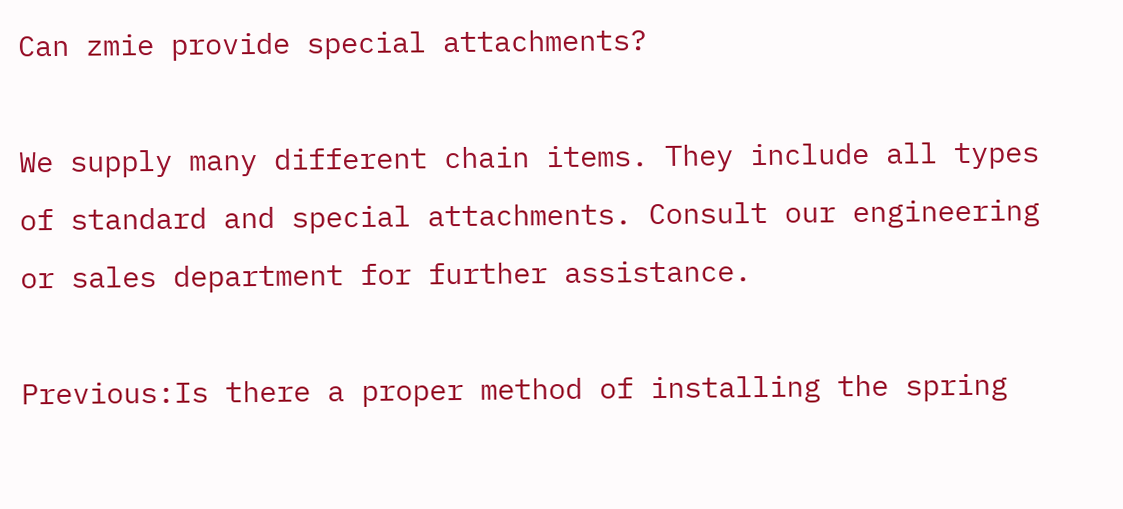Can zmie provide special attachments?

We supply many different chain items. They include all types of standard and special attachments. Consult our engineering or sales department for further assistance.

Previous:Is there a proper method of installing the spring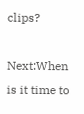clips?

Next:When is it time to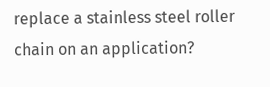replace a stainless steel roller chain on an application?